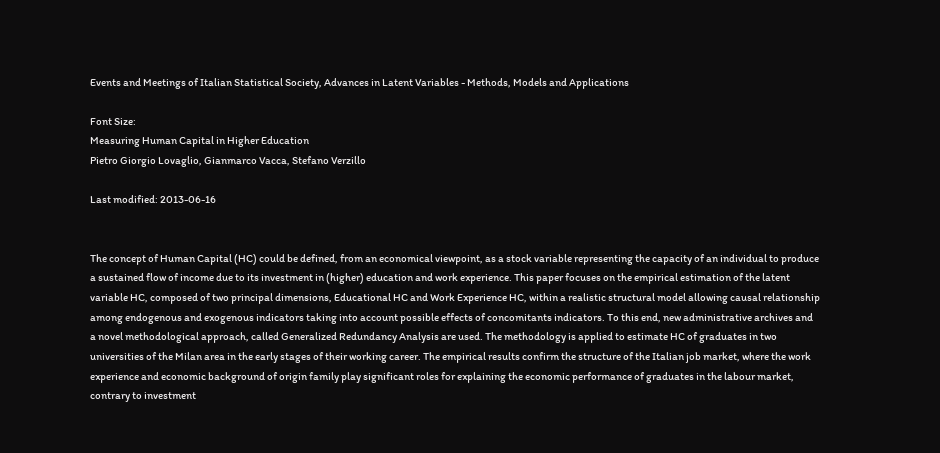Events and Meetings of Italian Statistical Society, Advances in Latent Variables - Methods, Models and Applications

Font Size:
Measuring Human Capital in Higher Education
Pietro Giorgio Lovaglio, Gianmarco Vacca, Stefano Verzillo

Last modified: 2013-06-16


The concept of Human Capital (HC) could be defined, from an economical viewpoint, as a stock variable representing the capacity of an individual to produce a sustained flow of income due to its investment in (higher) education and work experience. This paper focuses on the empirical estimation of the latent variable HC, composed of two principal dimensions, Educational HC and Work Experience HC, within a realistic structural model allowing causal relationship among endogenous and exogenous indicators taking into account possible effects of concomitants indicators. To this end, new administrative archives and a novel methodological approach, called Generalized Redundancy Analysis are used. The methodology is applied to estimate HC of graduates in two universities of the Milan area in the early stages of their working career. The empirical results confirm the structure of the Italian job market, where the work experience and economic background of origin family play significant roles for explaining the economic performance of graduates in the labour market, contrary to investment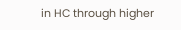in HC through higher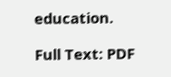education.

Full Text: PDF